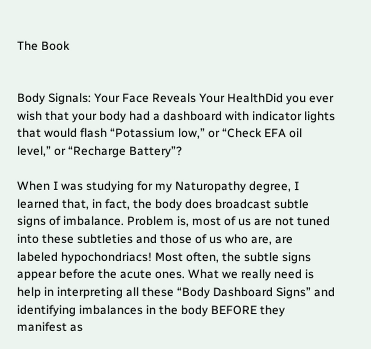The Book


Body Signals: Your Face Reveals Your HealthDid you ever wish that your body had a dashboard with indicator lights that would flash “Potassium low,” or “Check EFA oil level,” or “Recharge Battery”?

When I was studying for my Naturopathy degree, I learned that, in fact, the body does broadcast subtle signs of imbalance. Problem is, most of us are not tuned into these subtleties and those of us who are, are labeled hypochondriacs! Most often, the subtle signs appear before the acute ones. What we really need is help in interpreting all these “Body Dashboard Signs” and identifying imbalances in the body BEFORE they manifest as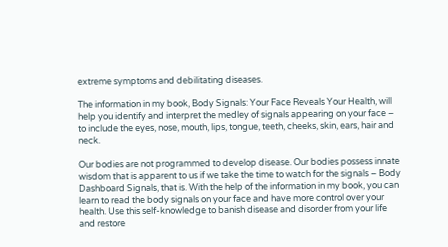extreme symptoms and debilitating diseases.

The information in my book, Body Signals: Your Face Reveals Your Health, will help you identify and interpret the medley of signals appearing on your face – to include the eyes, nose, mouth, lips, tongue, teeth, cheeks, skin, ears, hair and neck.

Our bodies are not programmed to develop disease. Our bodies possess innate wisdom that is apparent to us if we take the time to watch for the signals – Body Dashboard Signals, that is. With the help of the information in my book, you can learn to read the body signals on your face and have more control over your health. Use this self-knowledge to banish disease and disorder from your life and restore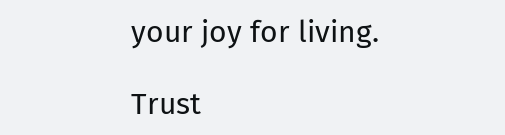your joy for living.

Trust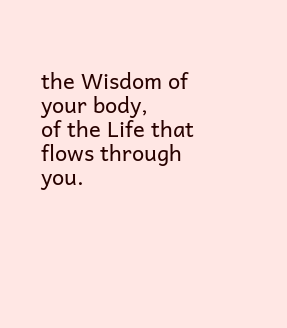the Wisdom of your body,
of the Life that flows through you.